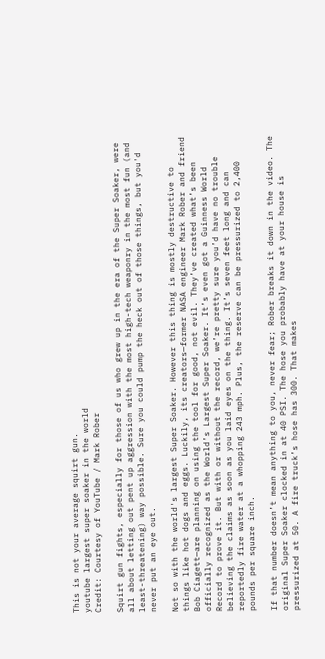This is not your average squirt gun.
youtube largest super soaker in the world
Credit: Courtesy of YouTube / Mark Rober

Squirt gun fights, especially for those of us who grew up in the era of the Super Soaker, were all about letting out pent up aggression with the most high-tech weaponry in the most fun (and least-threatening) way possible. Sure you could pump the heck out of those things, but you'd never put an eye out.

Not so with the world's largest Super Soaker. However this thing is mostly destructive to things like hot dogs and eggs. Luckily, its creators—former NASA engineer Mark Rober and friend Bob Ciagett—are planning on using the tool for good, not evil. They’ve created what’s been officially recognized as the World’s Largest Super Soaker. It’s even got a Guinness World Record to prove it. But with or without the record, we’re pretty sure you’d have no trouble believing the claims as soon as you laid eyes on the thing. It’s seven feet long and can reportedly fire water at a whopping 243 mph. Plus, the reserve can be pressurized to 2,400 pounds per square inch.

If that number doesn’t mean anything to you, never fear; Rober breaks it down in the video. The original Super Soaker clocked in at 40 PSI. The hose you probably have at your house is pressurized at 50. A fire truck’s hose has 300. That makes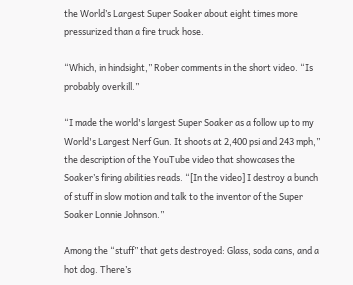the World’s Largest Super Soaker about eight times more pressurized than a fire truck hose.

“Which, in hindsight,” Rober comments in the short video. “Is probably overkill.”

“I made the world's largest Super Soaker as a follow up to my World's Largest Nerf Gun. It shoots at 2,400 psi and 243 mph,” the description of the YouTube video that showcases the Soaker’s firing abilities reads. “[In the video] I destroy a bunch of stuff in slow motion and talk to the inventor of the Super Soaker Lonnie Johnson.”

Among the “stuff” that gets destroyed: Glass, soda cans, and a hot dog. There’s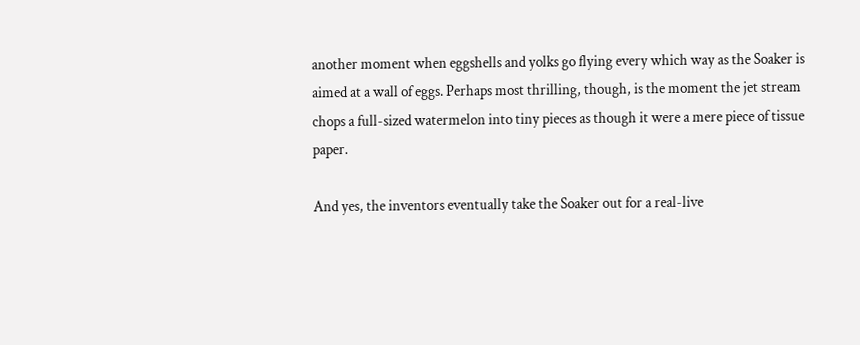another moment when eggshells and yolks go flying every which way as the Soaker is aimed at a wall of eggs. Perhaps most thrilling, though, is the moment the jet stream chops a full-sized watermelon into tiny pieces as though it were a mere piece of tissue paper.

And yes, the inventors eventually take the Soaker out for a real-live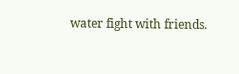water fight with friends.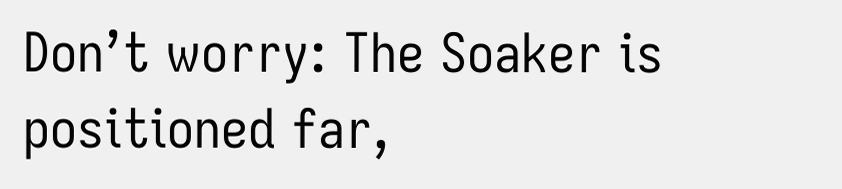Don’t worry: The Soaker is positioned far,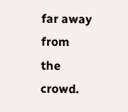far away from the crowd.